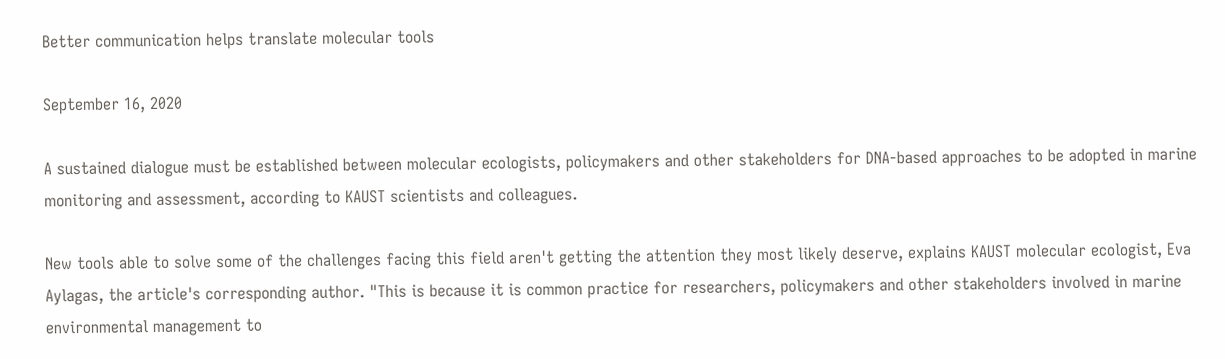Better communication helps translate molecular tools

September 16, 2020

A sustained dialogue must be established between molecular ecologists, policymakers and other stakeholders for DNA-based approaches to be adopted in marine monitoring and assessment, according to KAUST scientists and colleagues.

New tools able to solve some of the challenges facing this field aren't getting the attention they most likely deserve, explains KAUST molecular ecologist, Eva Aylagas, the article's corresponding author. "This is because it is common practice for researchers, policymakers and other stakeholders involved in marine environmental management to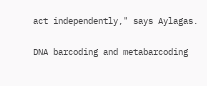act independently," says Aylagas.

DNA barcoding and metabarcoding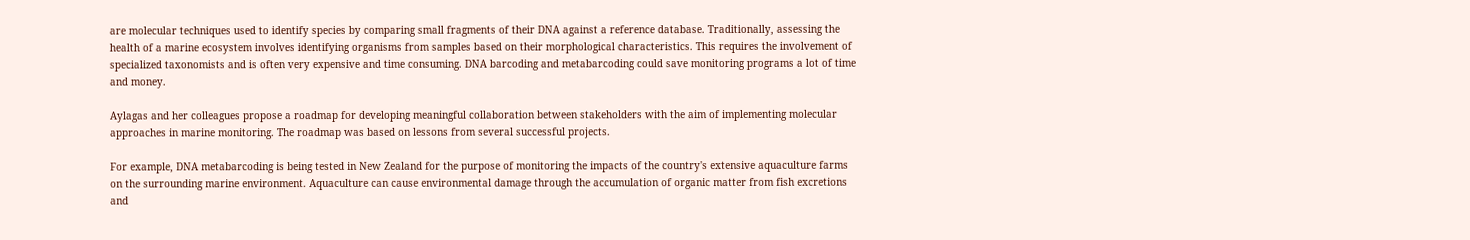are molecular techniques used to identify species by comparing small fragments of their DNA against a reference database. Traditionally, assessing the health of a marine ecosystem involves identifying organisms from samples based on their morphological characteristics. This requires the involvement of specialized taxonomists and is often very expensive and time consuming. DNA barcoding and metabarcoding could save monitoring programs a lot of time and money.

Aylagas and her colleagues propose a roadmap for developing meaningful collaboration between stakeholders with the aim of implementing molecular approaches in marine monitoring. The roadmap was based on lessons from several successful projects.

For example, DNA metabarcoding is being tested in New Zealand for the purpose of monitoring the impacts of the country's extensive aquaculture farms on the surrounding marine environment. Aquaculture can cause environmental damage through the accumulation of organic matter from fish excretions and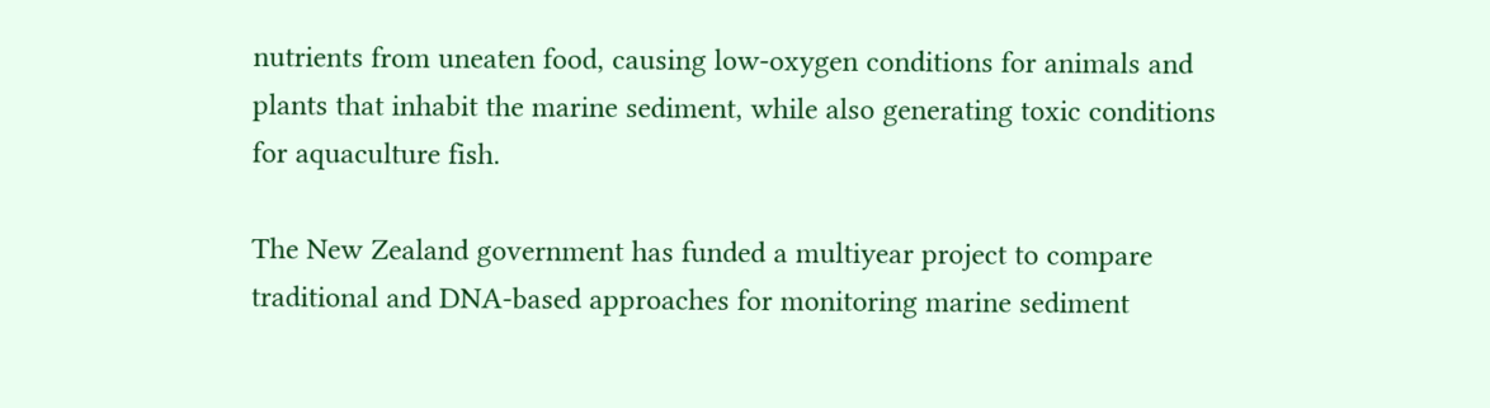nutrients from uneaten food, causing low-oxygen conditions for animals and plants that inhabit the marine sediment, while also generating toxic conditions for aquaculture fish.

The New Zealand government has funded a multiyear project to compare traditional and DNA-based approaches for monitoring marine sediment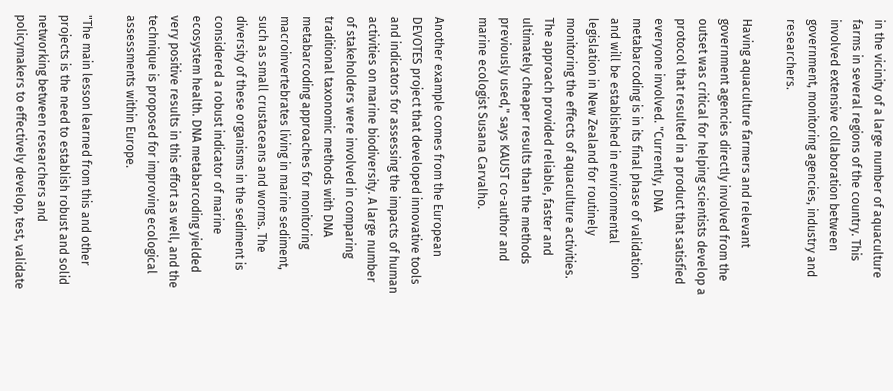in the vicinity of a large number of aquaculture farms in several regions of the country. This involved extensive collaboration between government, monitoring agencies, industry and researchers.

Having aquaculture farmers and relevant government agencies directly involved from the outset was critical for helping scientists develop a protocol that resulted in a product that satisfied everyone involved. "Currently, DNA metabarcoding is in its final phase of validation and will be established in environmental legislation in New Zealand for routinely monitoring the effects of aquaculture activities. The approach provided reliable, faster and ultimately cheaper results than the methods previously used," says KAUST co-author and marine ecologist Susana Carvalho.

Another example comes from the European DEVOTES project that developed innovative tools and indicators for assessing the impacts of human activities on marine biodiversity. A large number of stakeholders were involved in comparing traditional taxonomic methods with DNA metabarcoding approaches for monitoring macroinvertebrates living in marine sediment, such as small crustaceans and worms. The diversity of these organisms in the sediment is considered a robust indicator of marine ecosystem health. DNA metabarcoding yielded very positive results in this effort as well, and the technique is proposed for improving ecological assessments within Europe.

"The main lesson learned from this and other projects is the need to establish robust and solid networking between researchers and policymakers to effectively develop, test, validate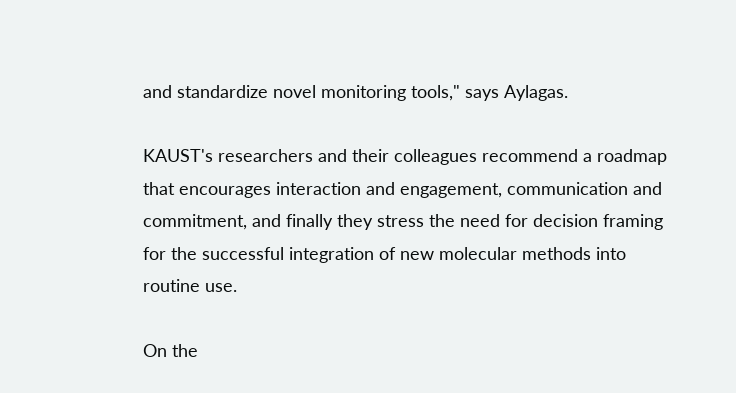and standardize novel monitoring tools," says Aylagas.

KAUST's researchers and their colleagues recommend a roadmap that encourages interaction and engagement, communication and commitment, and finally they stress the need for decision framing for the successful integration of new molecular methods into routine use.

On the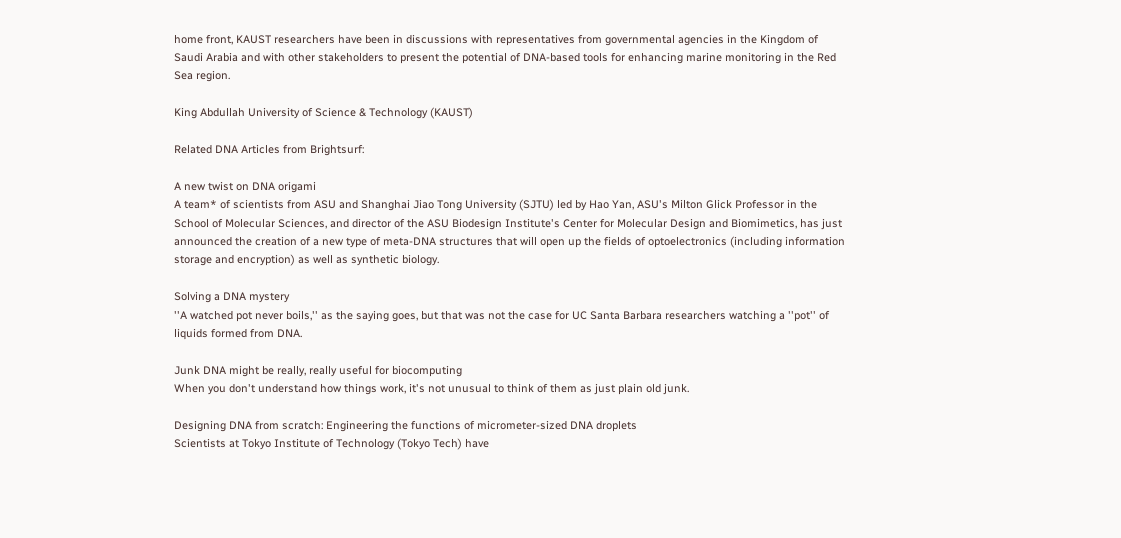home front, KAUST researchers have been in discussions with representatives from governmental agencies in the Kingdom of Saudi Arabia and with other stakeholders to present the potential of DNA-based tools for enhancing marine monitoring in the Red Sea region.

King Abdullah University of Science & Technology (KAUST)

Related DNA Articles from Brightsurf:

A new twist on DNA origami
A team* of scientists from ASU and Shanghai Jiao Tong University (SJTU) led by Hao Yan, ASU's Milton Glick Professor in the School of Molecular Sciences, and director of the ASU Biodesign Institute's Center for Molecular Design and Biomimetics, has just announced the creation of a new type of meta-DNA structures that will open up the fields of optoelectronics (including information storage and encryption) as well as synthetic biology.

Solving a DNA mystery
''A watched pot never boils,'' as the saying goes, but that was not the case for UC Santa Barbara researchers watching a ''pot'' of liquids formed from DNA.

Junk DNA might be really, really useful for biocomputing
When you don't understand how things work, it's not unusual to think of them as just plain old junk.

Designing DNA from scratch: Engineering the functions of micrometer-sized DNA droplets
Scientists at Tokyo Institute of Technology (Tokyo Tech) have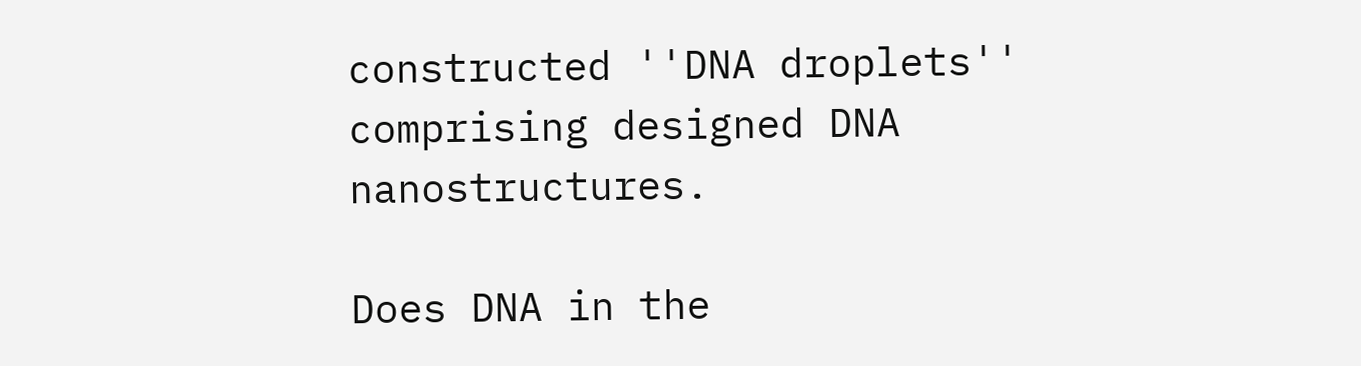constructed ''DNA droplets'' comprising designed DNA nanostructures.

Does DNA in the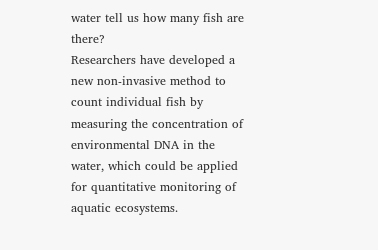water tell us how many fish are there?
Researchers have developed a new non-invasive method to count individual fish by measuring the concentration of environmental DNA in the water, which could be applied for quantitative monitoring of aquatic ecosystems.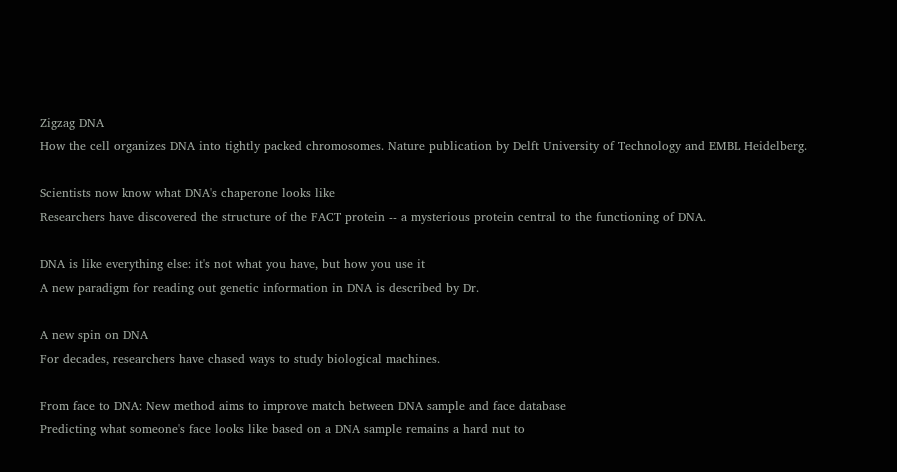Zigzag DNA
How the cell organizes DNA into tightly packed chromosomes. Nature publication by Delft University of Technology and EMBL Heidelberg.

Scientists now know what DNA's chaperone looks like
Researchers have discovered the structure of the FACT protein -- a mysterious protein central to the functioning of DNA.

DNA is like everything else: it's not what you have, but how you use it
A new paradigm for reading out genetic information in DNA is described by Dr.

A new spin on DNA
For decades, researchers have chased ways to study biological machines.

From face to DNA: New method aims to improve match between DNA sample and face database
Predicting what someone's face looks like based on a DNA sample remains a hard nut to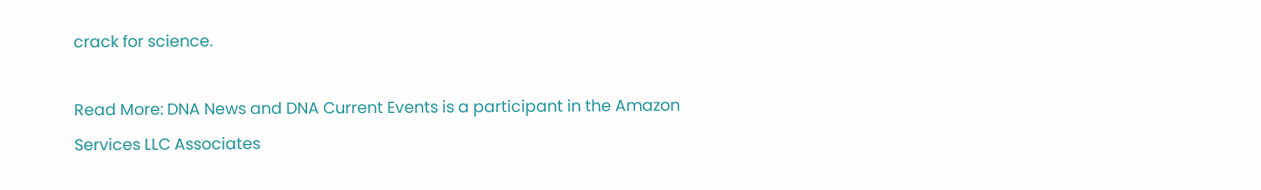crack for science.

Read More: DNA News and DNA Current Events is a participant in the Amazon Services LLC Associates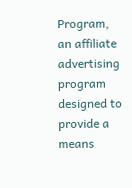Program, an affiliate advertising program designed to provide a means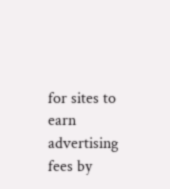for sites to earn advertising fees by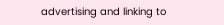advertising and linking to